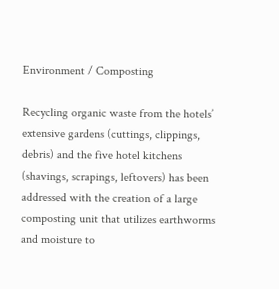Environment / Composting

Recycling organic waste from the hotels’ extensive gardens (cuttings, clippings, debris) and the five hotel kitchens (shavings, scrapings, leftovers) has been addressed with the creation of a large composting unit that utilizes earthworms and moisture to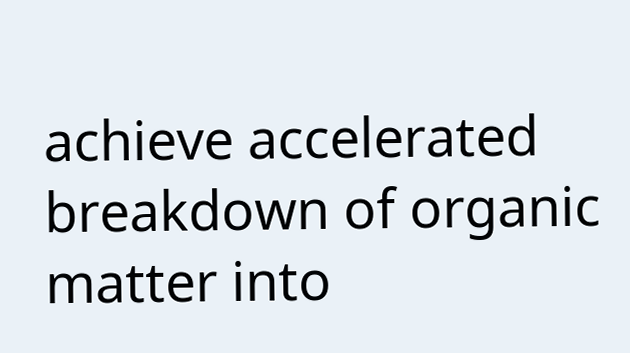achieve accelerated breakdown of organic matter into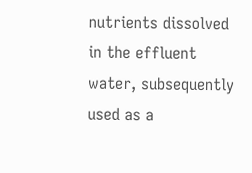nutrients dissolved in the effluent water, subsequently used as a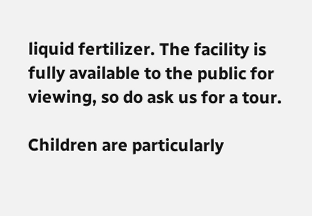liquid fertilizer. The facility is fully available to the public for viewing, so do ask us for a tour.

Children are particularly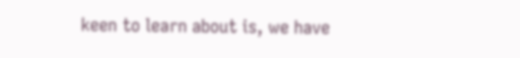keen to learn about is, we have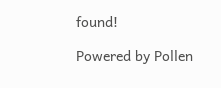found!

Powered by Pollen